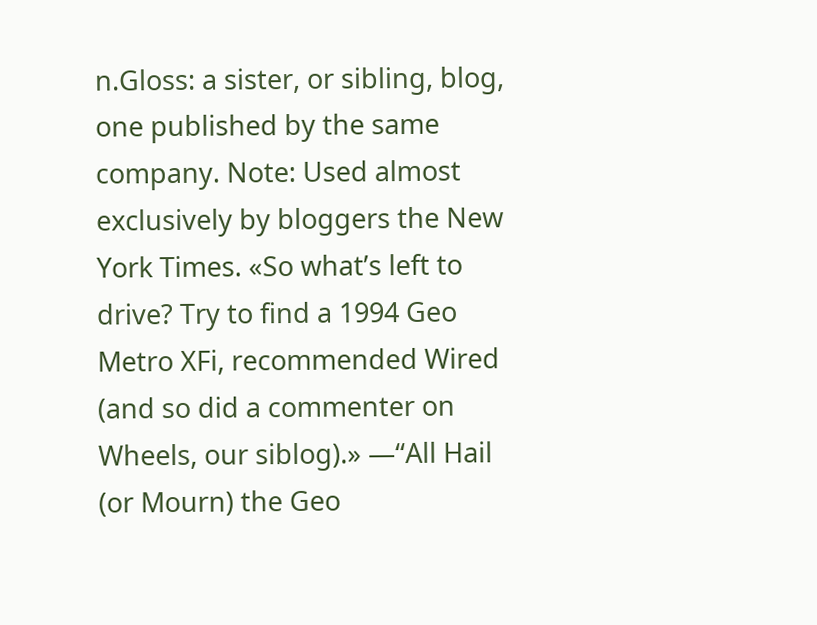n.Gloss: a sister, or sibling, blog, one published by the same company. Note: Used almost exclusively by bloggers the New York Times. «So what’s left to drive? Try to find a 1994 Geo Metro XFi, recommended Wired (and so did a commenter on Wheels, our siblog).» —“All Hail (or Mourn) the Geo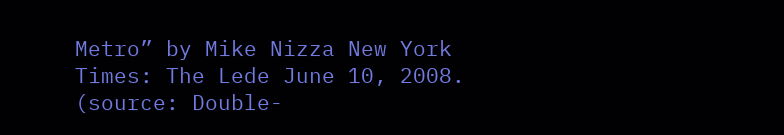Metro” by Mike Nizza New York Times: The Lede June 10, 2008. (source: Double-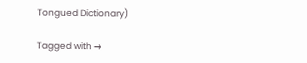Tongued Dictionary)

Tagged with →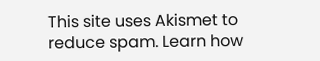This site uses Akismet to reduce spam. Learn how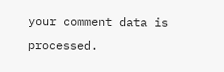your comment data is processed.